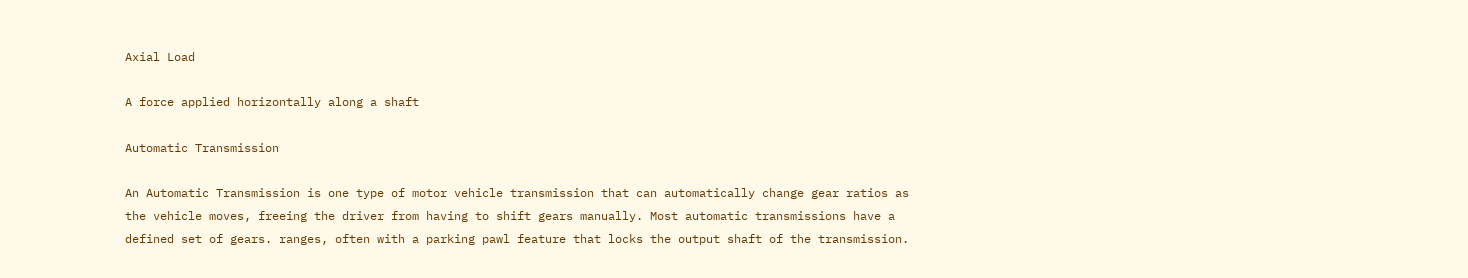Axial Load

A force applied horizontally along a shaft

Automatic Transmission

An Automatic Transmission is one type of motor vehicle transmission that can automatically change gear ratios as the vehicle moves, freeing the driver from having to shift gears manually. Most automatic transmissions have a defined set of gears. ranges, often with a parking pawl feature that locks the output shaft of the transmission.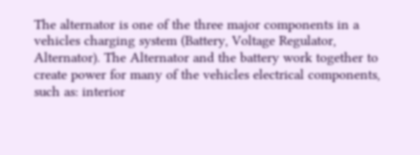The alternator is one of the three major components in a vehicles charging system (Battery, Voltage Regulator, Alternator). The Alternator and the battery work together to create power for many of the vehicles electrical components, such as: interior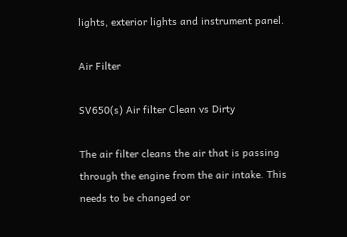lights, exterior lights and instrument panel.

Air Filter

SV650(s) Air filter Clean vs Dirty

The air filter cleans the air that is passing through the engine from the air intake. This needs to be changed or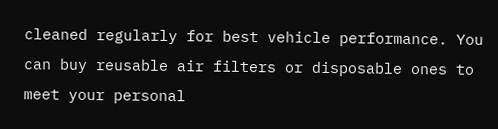cleaned regularly for best vehicle performance. You can buy reusable air filters or disposable ones to meet your personal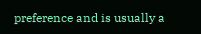preference and is usually a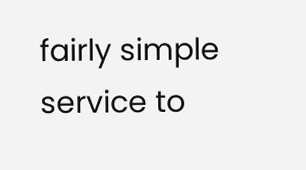fairly simple service to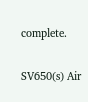complete.

SV650(s) Air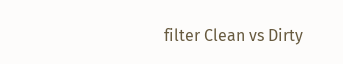filter Clean vs Dirty